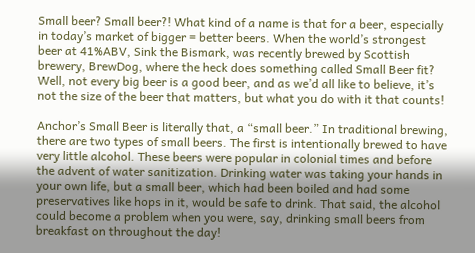Small beer? Small beer?! What kind of a name is that for a beer, especially in today’s market of bigger = better beers. When the world’s strongest beer at 41%ABV, Sink the Bismark, was recently brewed by Scottish brewery, BrewDog, where the heck does something called Small Beer fit? Well, not every big beer is a good beer, and as we’d all like to believe, it’s not the size of the beer that matters, but what you do with it that counts!

Anchor’s Small Beer is literally that, a “small beer.” In traditional brewing, there are two types of small beers. The first is intentionally brewed to have very little alcohol. These beers were popular in colonial times and before the advent of water sanitization. Drinking water was taking your hands in your own life, but a small beer, which had been boiled and had some preservatives like hops in it, would be safe to drink. That said, the alcohol could become a problem when you were, say, drinking small beers from breakfast on throughout the day!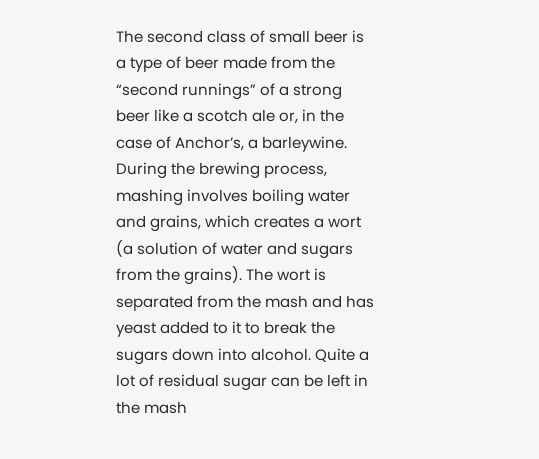The second class of small beer is a type of beer made from the “second runnings” of a strong beer like a scotch ale or, in the case of Anchor’s, a barleywine. During the brewing process, mashing involves boiling water and grains, which creates a wort (a solution of water and sugars from the grains). The wort is separated from the mash and has yeast added to it to break the sugars down into alcohol. Quite a lot of residual sugar can be left in the mash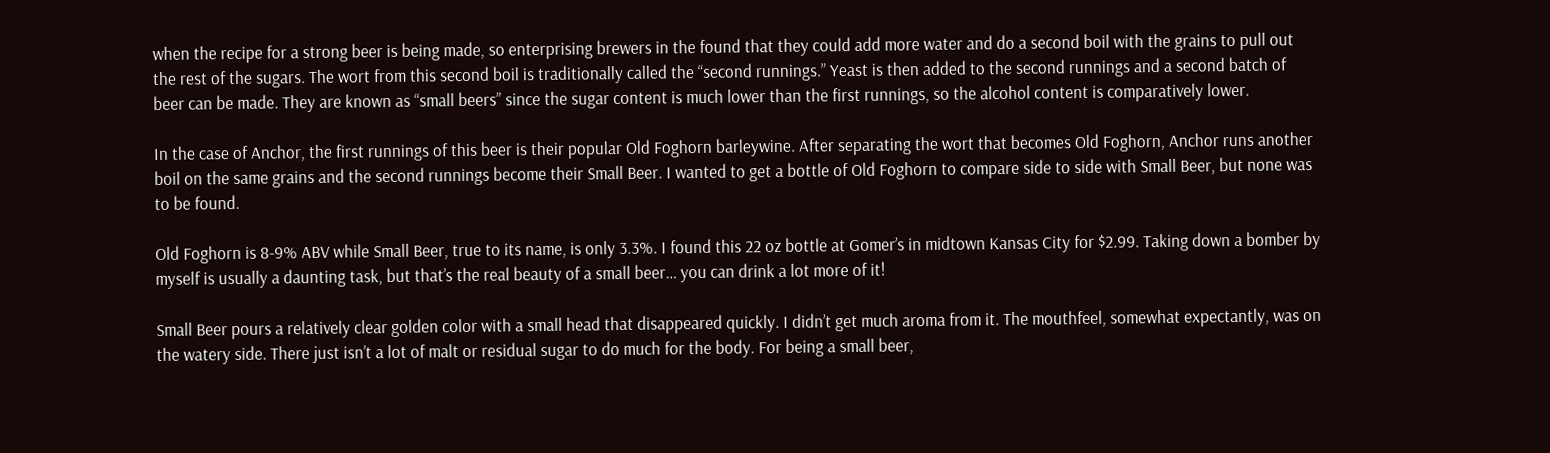when the recipe for a strong beer is being made, so enterprising brewers in the found that they could add more water and do a second boil with the grains to pull out the rest of the sugars. The wort from this second boil is traditionally called the “second runnings.” Yeast is then added to the second runnings and a second batch of beer can be made. They are known as “small beers” since the sugar content is much lower than the first runnings, so the alcohol content is comparatively lower.

In the case of Anchor, the first runnings of this beer is their popular Old Foghorn barleywine. After separating the wort that becomes Old Foghorn, Anchor runs another boil on the same grains and the second runnings become their Small Beer. I wanted to get a bottle of Old Foghorn to compare side to side with Small Beer, but none was to be found.

Old Foghorn is 8-9% ABV while Small Beer, true to its name, is only 3.3%. I found this 22 oz bottle at Gomer’s in midtown Kansas City for $2.99. Taking down a bomber by myself is usually a daunting task, but that’s the real beauty of a small beer… you can drink a lot more of it!

Small Beer pours a relatively clear golden color with a small head that disappeared quickly. I didn’t get much aroma from it. The mouthfeel, somewhat expectantly, was on the watery side. There just isn’t a lot of malt or residual sugar to do much for the body. For being a small beer,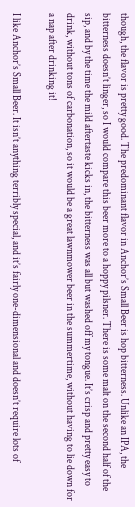though, the flavor is pretty good. The predominant flavor in Anchor’s Small Beer is hop bitterness. Unlike an IPA, the bitterness doesn’t linger, so I would compare this beer more to a hoppy pilsner. There is some malt on the second half of the sip, and by the time the mild aftertaste kicks in, the bitterness was all but washed off my tongue. It’s crisp and pretty easy to drink, without tons of carbonation, so it would be a great lawnmower beer in the summertime, without having to lie down for a nap after drinking it!

I like Anchor’s Small Beer. It isn’t anything terribly special, and it’s fairly one-dimensional and doesn’t require lots of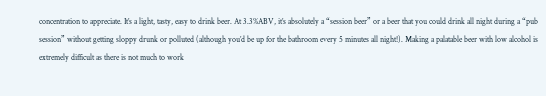concentration to appreciate. It’s a light, tasty, easy to drink beer. At 3.3%ABV, it’s absolutely a “session beer” or a beer that you could drink all night during a “pub session” without getting sloppy drunk or polluted (although you’d be up for the bathroom every 5 minutes all night!). Making a palatable beer with low alcohol is extremely difficult as there is not much to work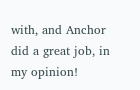with, and Anchor did a great job, in my opinion!